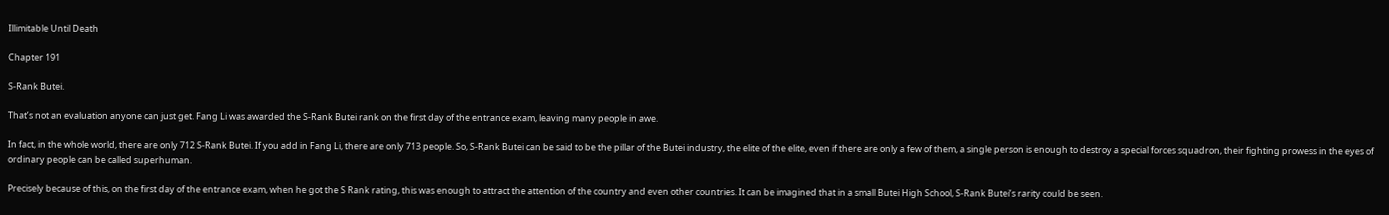Illimitable Until Death

Chapter 191

S-Rank Butei.

That’s not an evaluation anyone can just get. Fang Li was awarded the S-Rank Butei rank on the first day of the entrance exam, leaving many people in awe.

In fact, in the whole world, there are only 712 S-Rank Butei. If you add in Fang Li, there are only 713 people. So, S-Rank Butei can be said to be the pillar of the Butei industry, the elite of the elite, even if there are only a few of them, a single person is enough to destroy a special forces squadron, their fighting prowess in the eyes of ordinary people can be called superhuman.

Precisely because of this, on the first day of the entrance exam, when he got the S Rank rating, this was enough to attract the attention of the country and even other countries. It can be imagined that in a small Butei High School, S-Rank Butei’s rarity could be seen.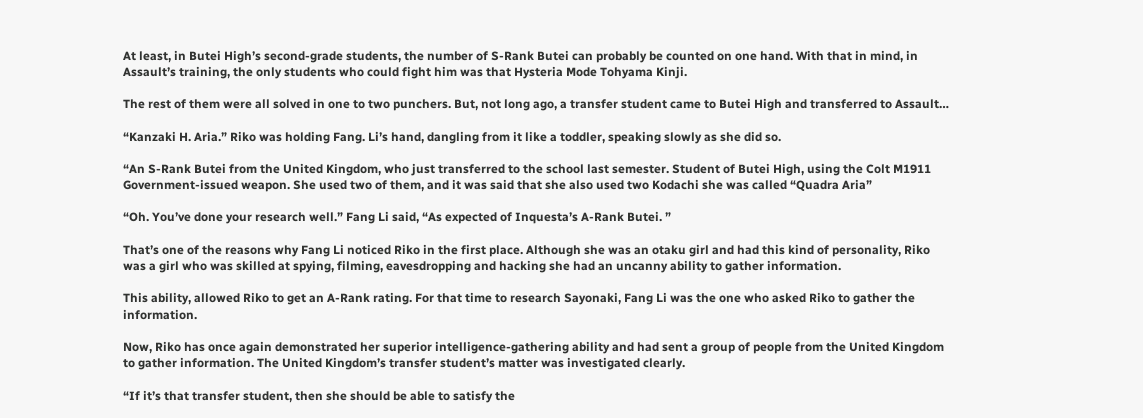At least, in Butei High’s second-grade students, the number of S-Rank Butei can probably be counted on one hand. With that in mind, in Assault’s training, the only students who could fight him was that Hysteria Mode Tohyama Kinji.

The rest of them were all solved in one to two punchers. But, not long ago, a transfer student came to Butei High and transferred to Assault…

“Kanzaki H. Aria.” Riko was holding Fang. Li’s hand, dangling from it like a toddler, speaking slowly as she did so.

“An S-Rank Butei from the United Kingdom, who just transferred to the school last semester. Student of Butei High, using the Colt M1911 Government-issued weapon. She used two of them, and it was said that she also used two Kodachi she was called “Quadra Aria”

“Oh. You’ve done your research well.” Fang Li said, “As expected of Inquesta’s A-Rank Butei. ”

That’s one of the reasons why Fang Li noticed Riko in the first place. Although she was an otaku girl and had this kind of personality, Riko was a girl who was skilled at spying, filming, eavesdropping and hacking she had an uncanny ability to gather information.

This ability, allowed Riko to get an A-Rank rating. For that time to research Sayonaki, Fang Li was the one who asked Riko to gather the information.

Now, Riko has once again demonstrated her superior intelligence-gathering ability and had sent a group of people from the United Kingdom to gather information. The United Kingdom’s transfer student’s matter was investigated clearly.

“If it’s that transfer student, then she should be able to satisfy the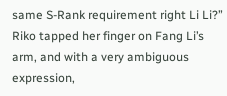same S-Rank requirement right Li Li?” Riko tapped her finger on Fang Li’s arm, and with a very ambiguous expression,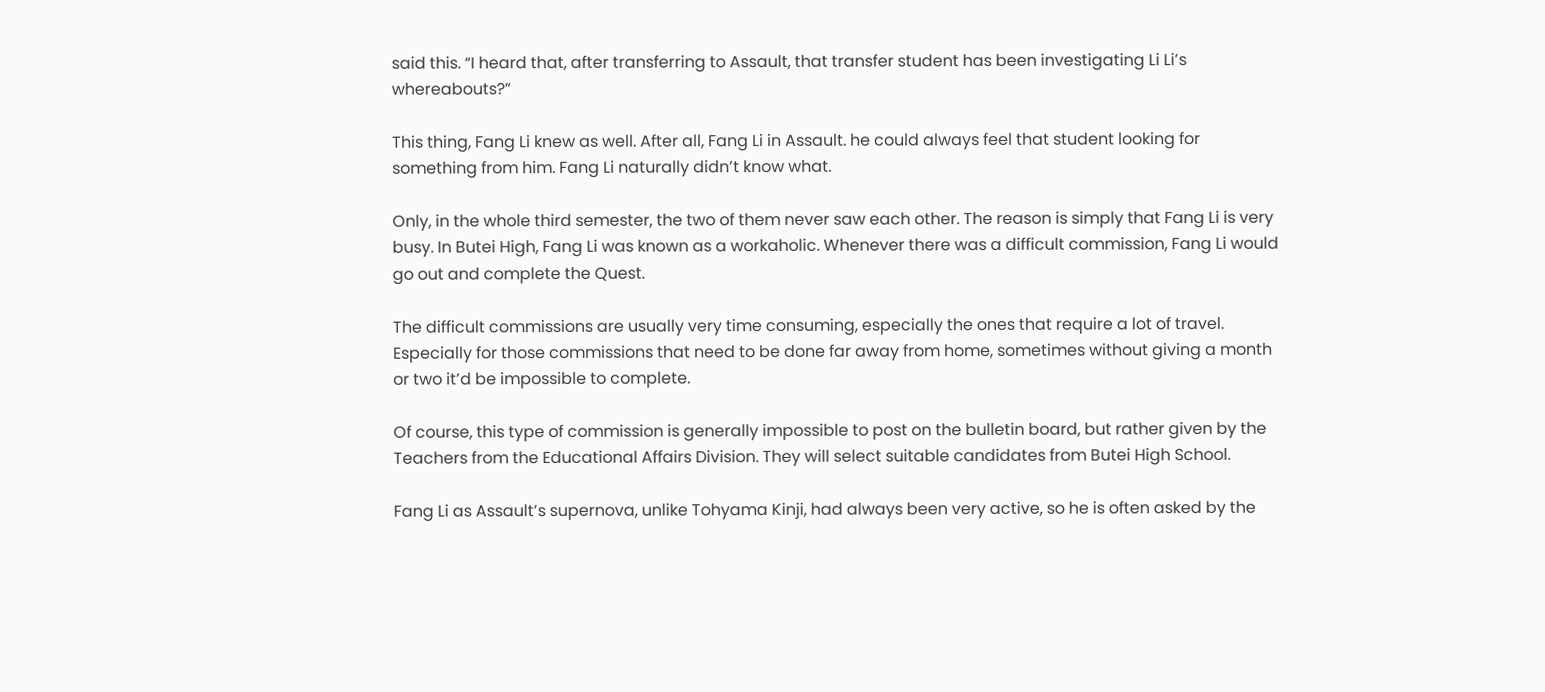said this. “I heard that, after transferring to Assault, that transfer student has been investigating Li Li’s whereabouts?”

This thing, Fang Li knew as well. After all, Fang Li in Assault. he could always feel that student looking for something from him. Fang Li naturally didn’t know what.

Only, in the whole third semester, the two of them never saw each other. The reason is simply that Fang Li is very busy. In Butei High, Fang Li was known as a workaholic. Whenever there was a difficult commission, Fang Li would go out and complete the Quest.

The difficult commissions are usually very time consuming, especially the ones that require a lot of travel. Especially for those commissions that need to be done far away from home, sometimes without giving a month or two it’d be impossible to complete.

Of course, this type of commission is generally impossible to post on the bulletin board, but rather given by the Teachers from the Educational Affairs Division. They will select suitable candidates from Butei High School.

Fang Li as Assault’s supernova, unlike Tohyama Kinji, had always been very active, so he is often asked by the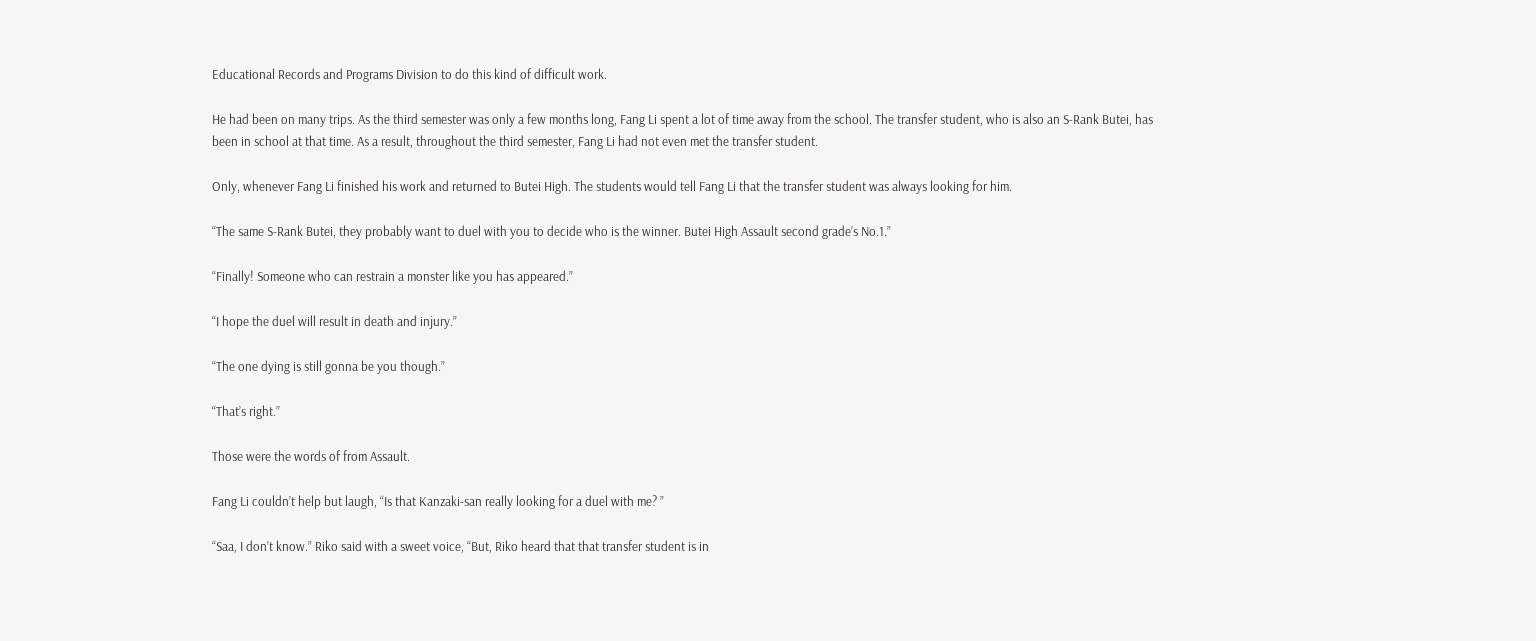Educational Records and Programs Division to do this kind of difficult work.

He had been on many trips. As the third semester was only a few months long, Fang Li spent a lot of time away from the school. The transfer student, who is also an S-Rank Butei, has been in school at that time. As a result, throughout the third semester, Fang Li had not even met the transfer student.

Only, whenever Fang Li finished his work and returned to Butei High. The students would tell Fang Li that the transfer student was always looking for him.

“The same S-Rank Butei, they probably want to duel with you to decide who is the winner. Butei High Assault second grade’s No.1.”

“Finally! Someone who can restrain a monster like you has appeared.”

“I hope the duel will result in death and injury.”

“The one dying is still gonna be you though.”

“That’s right.”

Those were the words of from Assault.

Fang Li couldn’t help but laugh, “Is that Kanzaki-san really looking for a duel with me? ”

“Saa, I don’t know.” Riko said with a sweet voice, “But, Riko heard that that transfer student is in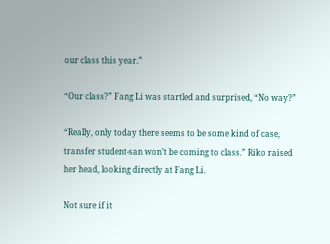our class this year.”

“Our class?” Fang Li was startled and surprised, “No way?”

“Really, only today there seems to be some kind of case, transfer student-san won’t be coming to class.” Riko raised her head, looking directly at Fang Li.

Not sure if it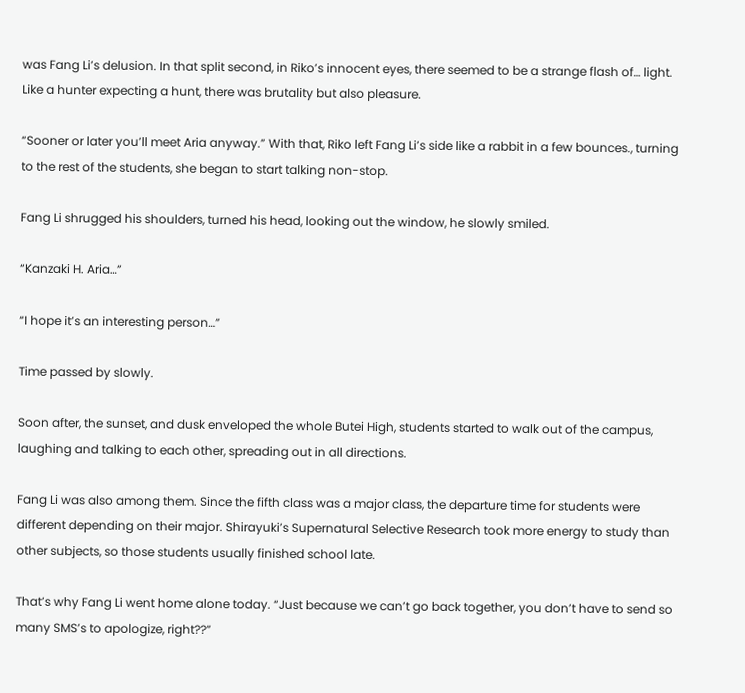was Fang Li’s delusion. In that split second, in Riko’s innocent eyes, there seemed to be a strange flash of… light. Like a hunter expecting a hunt, there was brutality but also pleasure.

“Sooner or later you’ll meet Aria anyway.” With that, Riko left Fang Li’s side like a rabbit in a few bounces., turning to the rest of the students, she began to start talking non-stop.

Fang Li shrugged his shoulders, turned his head, looking out the window, he slowly smiled.

“Kanzaki H. Aria…”

“I hope it’s an interesting person…”

Time passed by slowly.

Soon after, the sunset, and dusk enveloped the whole Butei High, students started to walk out of the campus, laughing and talking to each other, spreading out in all directions.

Fang Li was also among them. Since the fifth class was a major class, the departure time for students were different depending on their major. Shirayuki’s Supernatural Selective Research took more energy to study than other subjects, so those students usually finished school late.

That’s why Fang Li went home alone today. “Just because we can’t go back together, you don’t have to send so many SMS’s to apologize, right??”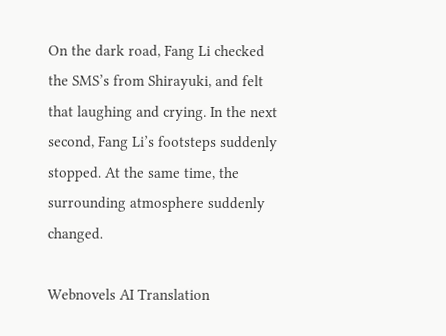On the dark road, Fang Li checked the SMS’s from Shirayuki, and felt that laughing and crying. In the next second, Fang Li’s footsteps suddenly stopped. At the same time, the surrounding atmosphere suddenly changed.

Webnovels AI Translation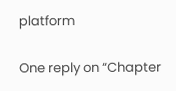platform

One reply on “Chapter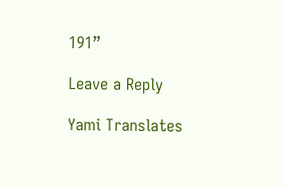191”

Leave a Reply

Yami Translates